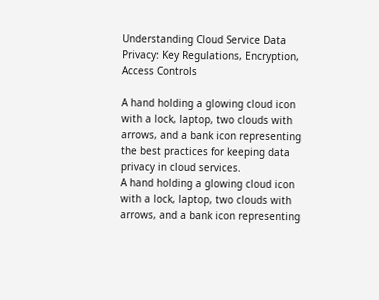Understanding Cloud Service Data Privacy: Key Regulations, Encryption, Access Controls

A hand holding a glowing cloud icon with a lock, laptop, two clouds with arrows, and a bank icon representing the best practices for keeping data privacy in cloud services.
A hand holding a glowing cloud icon with a lock, laptop, two clouds with arrows, and a bank icon representing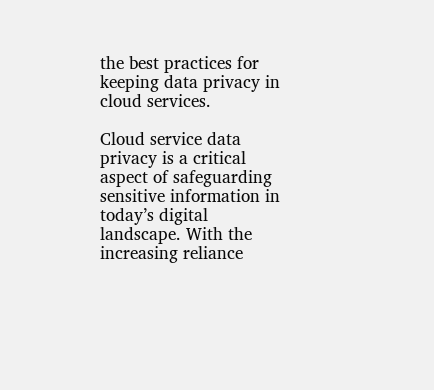the best practices for keeping data privacy in cloud services.

Cloud service data privacy is a critical aspect of safeguarding sensitive information in today’s digital landscape. With the increasing reliance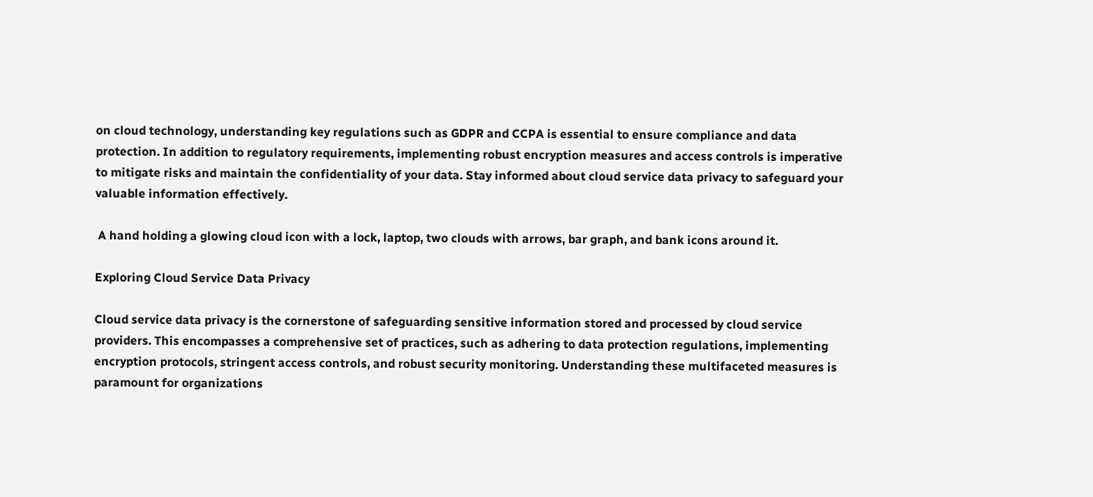on cloud technology, understanding key regulations such as GDPR and CCPA is essential to ensure compliance and data protection. In addition to regulatory requirements, implementing robust encryption measures and access controls is imperative to mitigate risks and maintain the confidentiality of your data. Stay informed about cloud service data privacy to safeguard your valuable information effectively.

 A hand holding a glowing cloud icon with a lock, laptop, two clouds with arrows, bar graph, and bank icons around it.

Exploring Cloud Service Data Privacy

Cloud service data privacy is the cornerstone of safeguarding sensitive information stored and processed by cloud service providers. This encompasses a comprehensive set of practices, such as adhering to data protection regulations, implementing encryption protocols, stringent access controls, and robust security monitoring. Understanding these multifaceted measures is paramount for organizations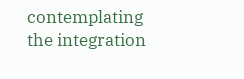contemplating the integration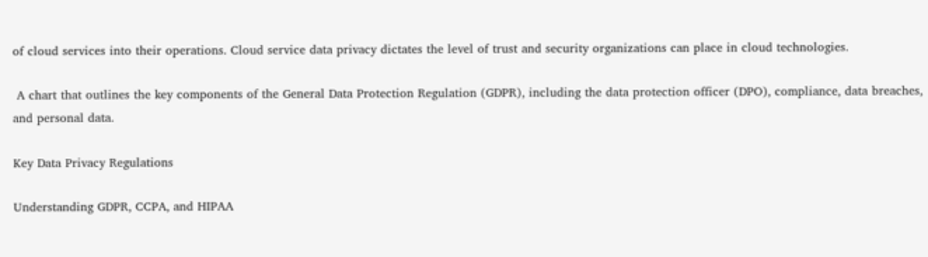of cloud services into their operations. Cloud service data privacy dictates the level of trust and security organizations can place in cloud technologies.

 A chart that outlines the key components of the General Data Protection Regulation (GDPR), including the data protection officer (DPO), compliance, data breaches, and personal data.

Key Data Privacy Regulations

Understanding GDPR, CCPA, and HIPAA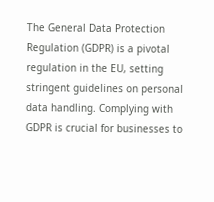The General Data Protection Regulation (GDPR) is a pivotal regulation in the EU, setting stringent guidelines on personal data handling. Complying with GDPR is crucial for businesses to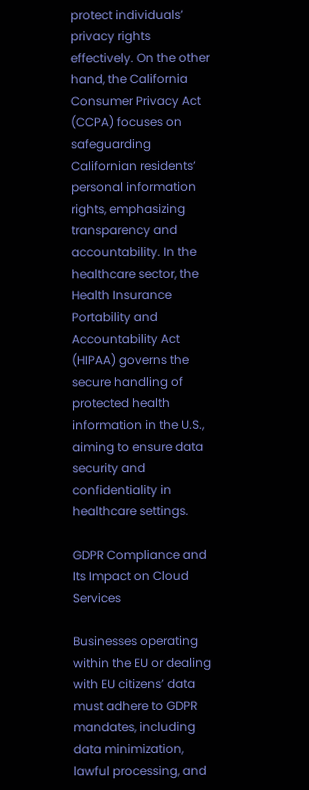protect individuals’ privacy rights effectively. On the other hand, the California Consumer Privacy Act (CCPA) focuses on safeguarding Californian residents’ personal information rights, emphasizing transparency and accountability. In the healthcare sector, the Health Insurance Portability and Accountability Act (HIPAA) governs the secure handling of protected health information in the U.S., aiming to ensure data security and confidentiality in healthcare settings.

GDPR Compliance and Its Impact on Cloud Services

Businesses operating within the EU or dealing with EU citizens’ data must adhere to GDPR mandates, including data minimization, lawful processing, and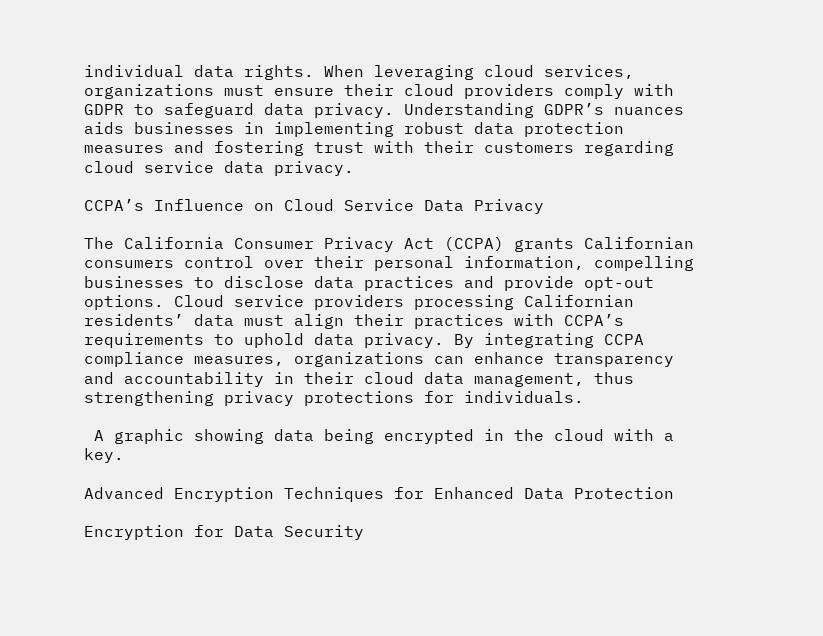individual data rights. When leveraging cloud services, organizations must ensure their cloud providers comply with GDPR to safeguard data privacy. Understanding GDPR’s nuances aids businesses in implementing robust data protection measures and fostering trust with their customers regarding cloud service data privacy.

CCPA’s Influence on Cloud Service Data Privacy

The California Consumer Privacy Act (CCPA) grants Californian consumers control over their personal information, compelling businesses to disclose data practices and provide opt-out options. Cloud service providers processing Californian residents’ data must align their practices with CCPA’s requirements to uphold data privacy. By integrating CCPA compliance measures, organizations can enhance transparency and accountability in their cloud data management, thus strengthening privacy protections for individuals.

 A graphic showing data being encrypted in the cloud with a key.

Advanced Encryption Techniques for Enhanced Data Protection

Encryption for Data Security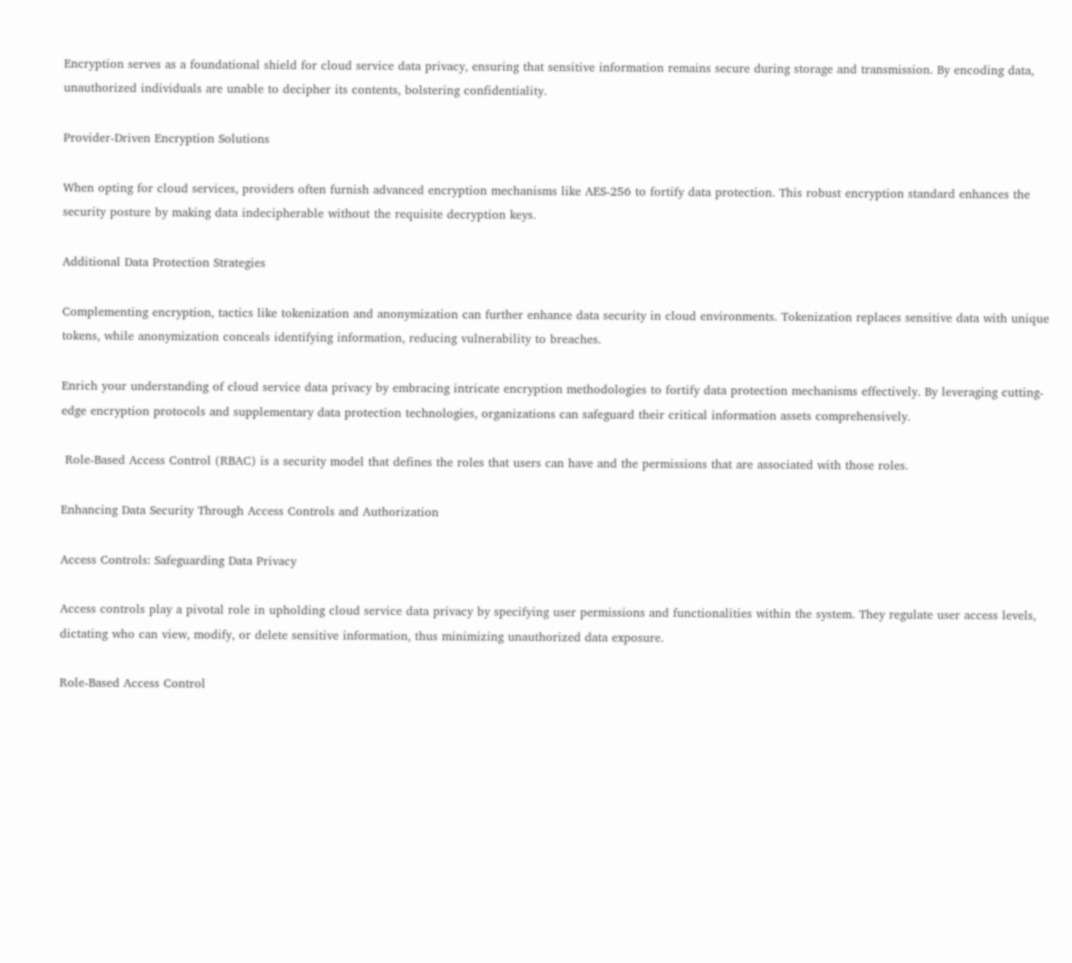Encryption serves as a foundational shield for cloud service data privacy, ensuring that sensitive information remains secure during storage and transmission. By encoding data, unauthorized individuals are unable to decipher its contents, bolstering confidentiality.

Provider-Driven Encryption Solutions

When opting for cloud services, providers often furnish advanced encryption mechanisms like AES-256 to fortify data protection. This robust encryption standard enhances the security posture by making data indecipherable without the requisite decryption keys.

Additional Data Protection Strategies

Complementing encryption, tactics like tokenization and anonymization can further enhance data security in cloud environments. Tokenization replaces sensitive data with unique tokens, while anonymization conceals identifying information, reducing vulnerability to breaches.

Enrich your understanding of cloud service data privacy by embracing intricate encryption methodologies to fortify data protection mechanisms effectively. By leveraging cutting-edge encryption protocols and supplementary data protection technologies, organizations can safeguard their critical information assets comprehensively.

 Role-Based Access Control (RBAC) is a security model that defines the roles that users can have and the permissions that are associated with those roles.

Enhancing Data Security Through Access Controls and Authorization

Access Controls: Safeguarding Data Privacy

Access controls play a pivotal role in upholding cloud service data privacy by specifying user permissions and functionalities within the system. They regulate user access levels, dictating who can view, modify, or delete sensitive information, thus minimizing unauthorized data exposure.

Role-Based Access Control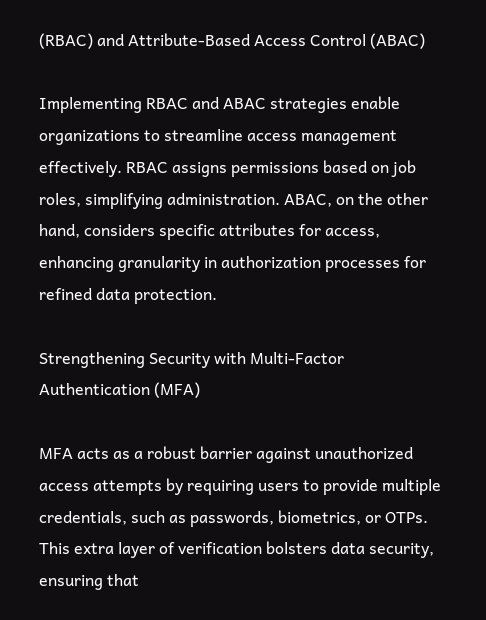(RBAC) and Attribute-Based Access Control (ABAC)

Implementing RBAC and ABAC strategies enable organizations to streamline access management effectively. RBAC assigns permissions based on job roles, simplifying administration. ABAC, on the other hand, considers specific attributes for access, enhancing granularity in authorization processes for refined data protection.

Strengthening Security with Multi-Factor Authentication (MFA)

MFA acts as a robust barrier against unauthorized access attempts by requiring users to provide multiple credentials, such as passwords, biometrics, or OTPs. This extra layer of verification bolsters data security, ensuring that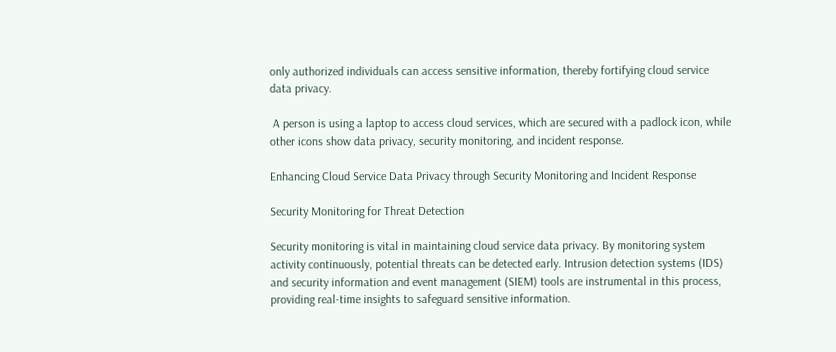only authorized individuals can access sensitive information, thereby fortifying cloud service data privacy.

 A person is using a laptop to access cloud services, which are secured with a padlock icon, while other icons show data privacy, security monitoring, and incident response.

Enhancing Cloud Service Data Privacy through Security Monitoring and Incident Response

Security Monitoring for Threat Detection

Security monitoring is vital in maintaining cloud service data privacy. By monitoring system activity continuously, potential threats can be detected early. Intrusion detection systems (IDS) and security information and event management (SIEM) tools are instrumental in this process, providing real-time insights to safeguard sensitive information.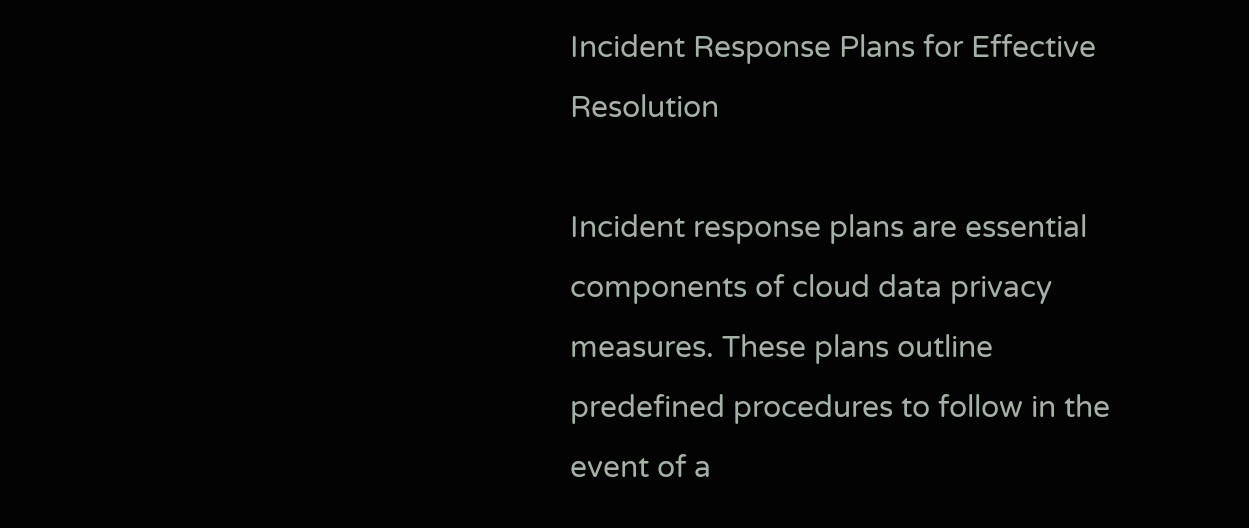Incident Response Plans for Effective Resolution

Incident response plans are essential components of cloud data privacy measures. These plans outline predefined procedures to follow in the event of a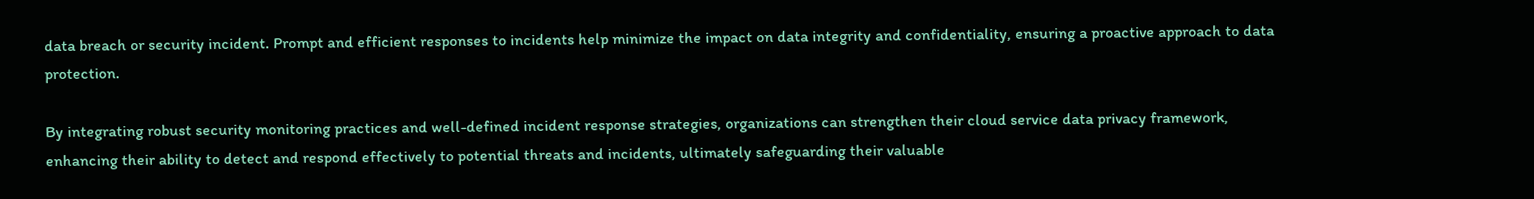data breach or security incident. Prompt and efficient responses to incidents help minimize the impact on data integrity and confidentiality, ensuring a proactive approach to data protection.

By integrating robust security monitoring practices and well-defined incident response strategies, organizations can strengthen their cloud service data privacy framework, enhancing their ability to detect and respond effectively to potential threats and incidents, ultimately safeguarding their valuable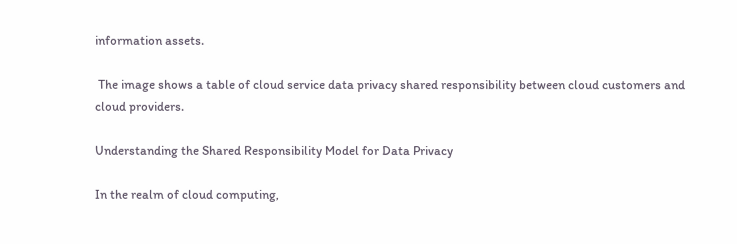information assets.

 The image shows a table of cloud service data privacy shared responsibility between cloud customers and cloud providers.

Understanding the Shared Responsibility Model for Data Privacy

In the realm of cloud computing,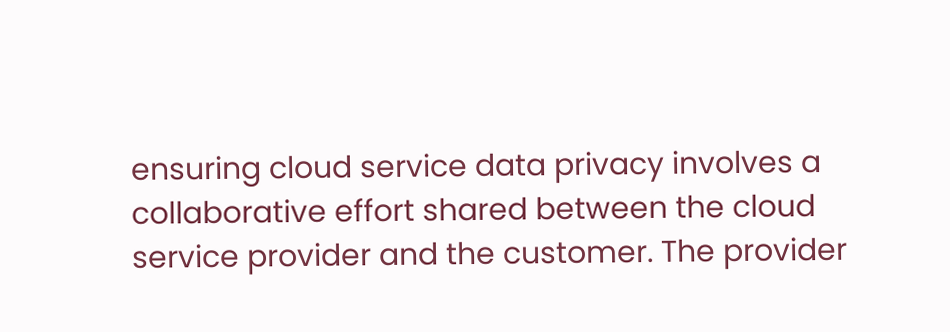ensuring cloud service data privacy involves a collaborative effort shared between the cloud service provider and the customer. The provider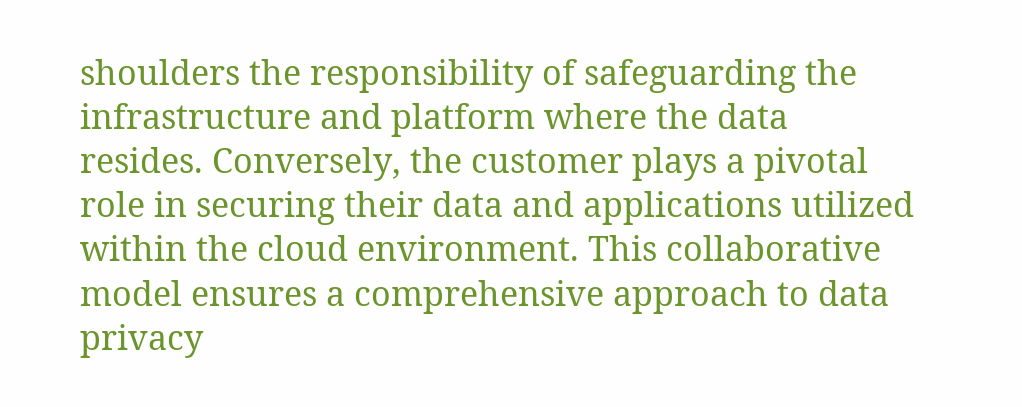shoulders the responsibility of safeguarding the infrastructure and platform where the data resides. Conversely, the customer plays a pivotal role in securing their data and applications utilized within the cloud environment. This collaborative model ensures a comprehensive approach to data privacy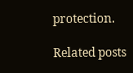protection.

Related posts